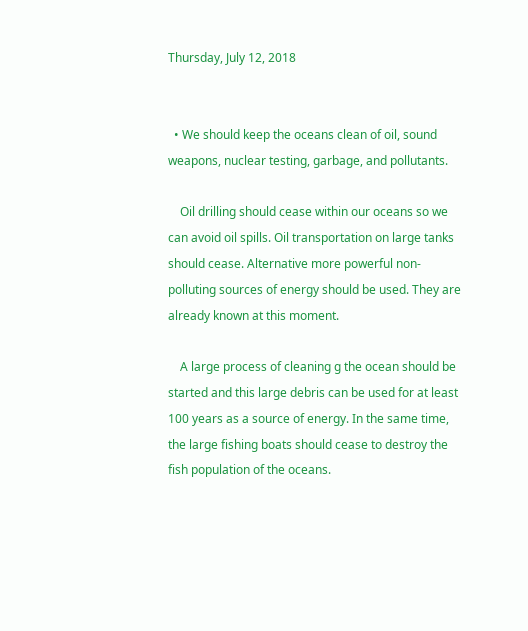Thursday, July 12, 2018


  • We should keep the oceans clean of oil, sound weapons, nuclear testing, garbage, and pollutants.

    Oil drilling should cease within our oceans so we can avoid oil spills. Oil transportation on large tanks should cease. Alternative more powerful non-polluting sources of energy should be used. They are already known at this moment.

    A large process of cleaning g the ocean should be started and this large debris can be used for at least 100 years as a source of energy. In the same time, the large fishing boats should cease to destroy the fish population of the oceans.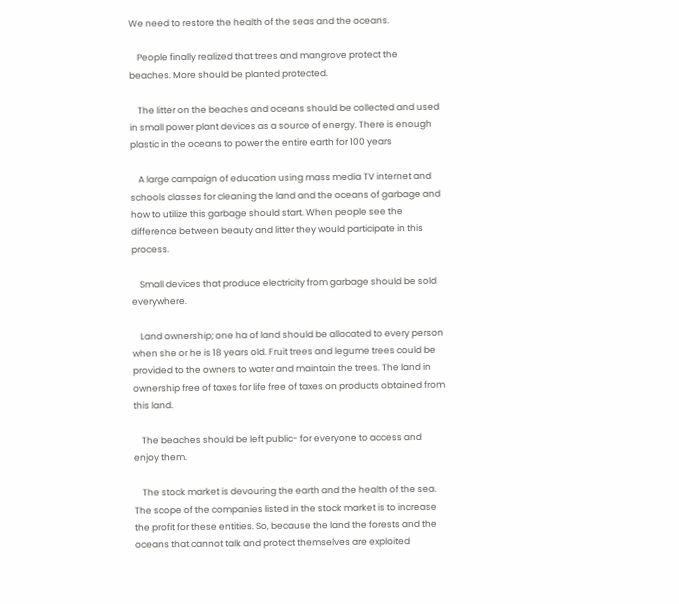We need to restore the health of the seas and the oceans.

    People finally realized that trees and mangrove protect the beaches. More should be planted protected.

    The litter on the beaches and oceans should be collected and used in small power plant devices as a source of energy. There is enough plastic in the oceans to power the entire earth for 100 years

    A large campaign of education using mass media TV internet and schools classes for cleaning the land and the oceans of garbage and how to utilize this garbage should start. When people see the difference between beauty and litter they would participate in this process.

    Small devices that produce electricity from garbage should be sold everywhere.

    Land ownership; one ha of land should be allocated to every person when she or he is 18 years old. Fruit trees and legume trees could be provided to the owners to water and maintain the trees. The land in ownership free of taxes for life free of taxes on products obtained from this land.

    The beaches should be left public- for everyone to access and enjoy them.

    The stock market is devouring the earth and the health of the sea. The scope of the companies listed in the stock market is to increase the profit for these entities. So, because the land the forests and the oceans that cannot talk and protect themselves are exploited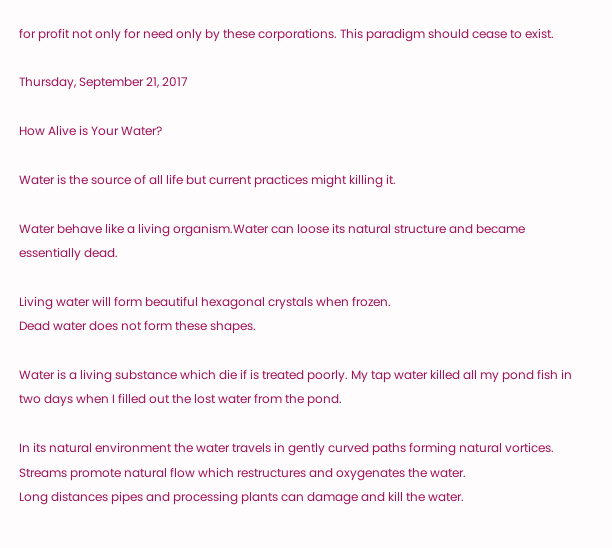for profit not only for need only by these corporations. This paradigm should cease to exist.

Thursday, September 21, 2017

How Alive is Your Water?

Water is the source of all life but current practices might killing it.

Water behave like a living organism.Water can loose its natural structure and became essentially dead.

Living water will form beautiful hexagonal crystals when frozen.
Dead water does not form these shapes.

Water is a living substance which die if is treated poorly. My tap water killed all my pond fish in two days when I filled out the lost water from the pond.

In its natural environment the water travels in gently curved paths forming natural vortices.
Streams promote natural flow which restructures and oxygenates the water.
Long distances pipes and processing plants can damage and kill the water.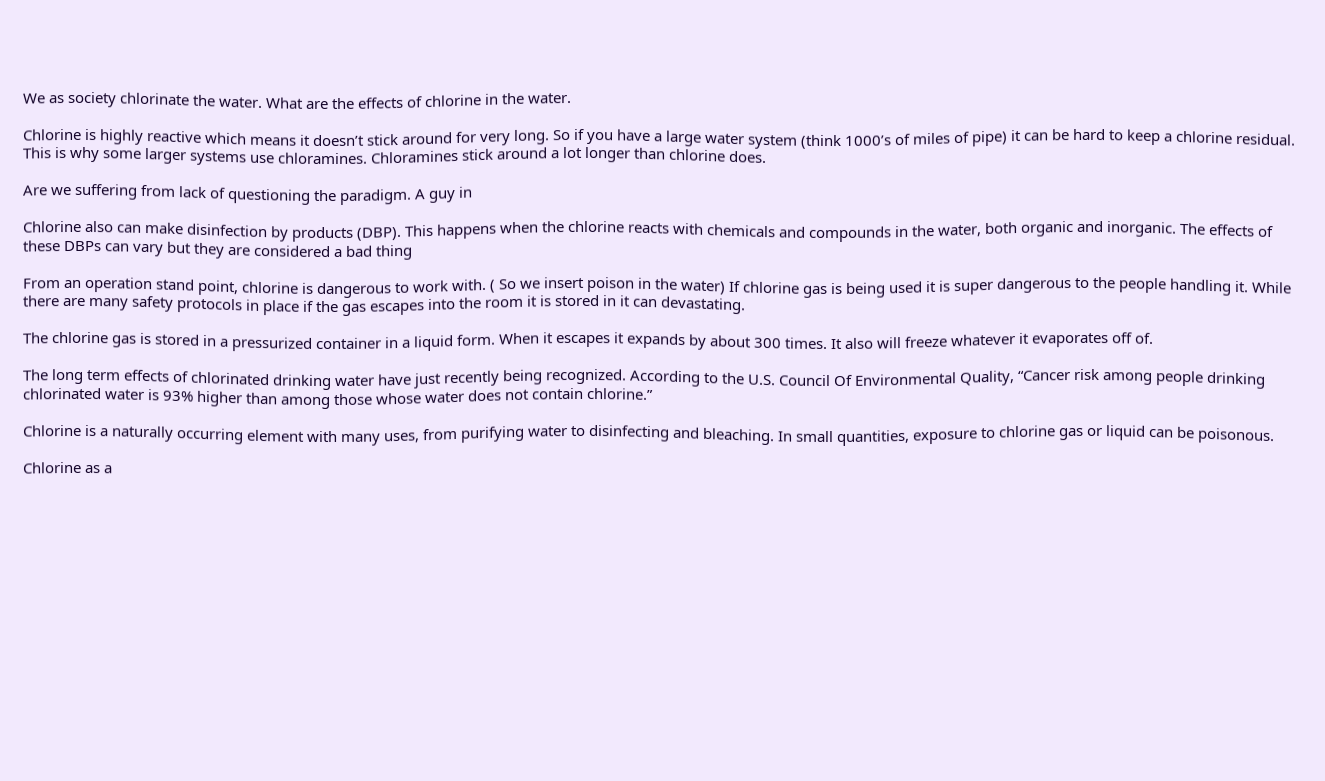We as society chlorinate the water. What are the effects of chlorine in the water.

Chlorine is highly reactive which means it doesn’t stick around for very long. So if you have a large water system (think 1000’s of miles of pipe) it can be hard to keep a chlorine residual. This is why some larger systems use chloramines. Chloramines stick around a lot longer than chlorine does.

Are we suffering from lack of questioning the paradigm. A guy in

Chlorine also can make disinfection by products (DBP). This happens when the chlorine reacts with chemicals and compounds in the water, both organic and inorganic. The effects of these DBPs can vary but they are considered a bad thing

From an operation stand point, chlorine is dangerous to work with. ( So we insert poison in the water) If chlorine gas is being used it is super dangerous to the people handling it. While there are many safety protocols in place if the gas escapes into the room it is stored in it can devastating.

The chlorine gas is stored in a pressurized container in a liquid form. When it escapes it expands by about 300 times. It also will freeze whatever it evaporates off of.

The long term effects of chlorinated drinking water have just recently being recognized. According to the U.S. Council Of Environmental Quality, “Cancer risk among people drinking chlorinated water is 93% higher than among those whose water does not contain chlorine.”

Chlorine is a naturally occurring element with many uses, from purifying water to disinfecting and bleaching. In small quantities, exposure to chlorine gas or liquid can be poisonous.

Chlorine as a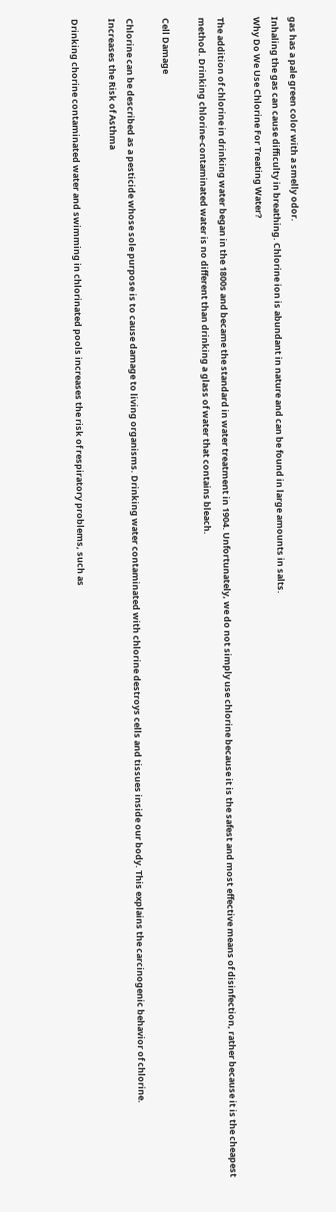gas has a pale green color with a smelly odor.
Inhaling the gas can cause difficulty in breathing. Chlorine ion is abundant in nature and can be found in large amounts in salts.
Why Do We Use Chlorine For Treating Water?

The addition of chlorine in drinking water began in the 1800s and became the standard in water treatment in 1904. Unfortunately, we do not simply use chlorine because it is the safest and most effective means of disinfection, rather because it is the cheapest method. Drinking chlorine-contaminated water is no different than drinking a glass of water that contains bleach.

Cell Damage

Chlorine can be described as a pesticide whose sole purpose is to cause damage to living organisms. Drinking water contaminated with chlorine destroys cells and tissues inside our body. This explains the carcinogenic behavior of chlorine.
Increases the Risk of Asthma

Drinking chorine contaminated water and swimming in chlorinated pools increases the risk of respiratory problems, such as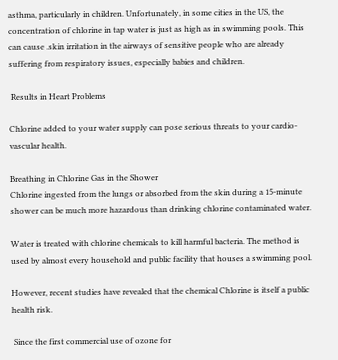asthma, particularly in children. Unfortunately, in some cities in the US, the concentration of chlorine in tap water is just as high as in swimming pools. This can cause .skin irritation in the airways of sensitive people who are already suffering from respiratory issues, especially babies and children.

 Results in Heart Problems

Chlorine added to your water supply can pose serious threats to your cardio-vascular health.

Breathing in Chlorine Gas in the Shower
Chlorine ingested from the lungs or absorbed from the skin during a 15-minute shower can be much more hazardous than drinking chlorine contaminated water.

Water is treated with chlorine chemicals to kill harmful bacteria. The method is used by almost every household and public facility that houses a swimming pool.

However, recent studies have revealed that the chemical Chlorine is itself a public health risk.

 Since the first commercial use of ozone for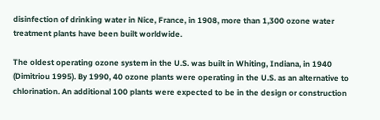disinfection of drinking water in Nice, France, in 1908, more than 1,300 ozone water treatment plants have been built worldwide.

The oldest operating ozone system in the U.S. was built in Whiting, Indiana, in 1940 (Dimitriou 1995). By 1990, 40 ozone plants were operating in the U.S. as an alternative to chlorination. An additional 100 plants were expected to be in the design or construction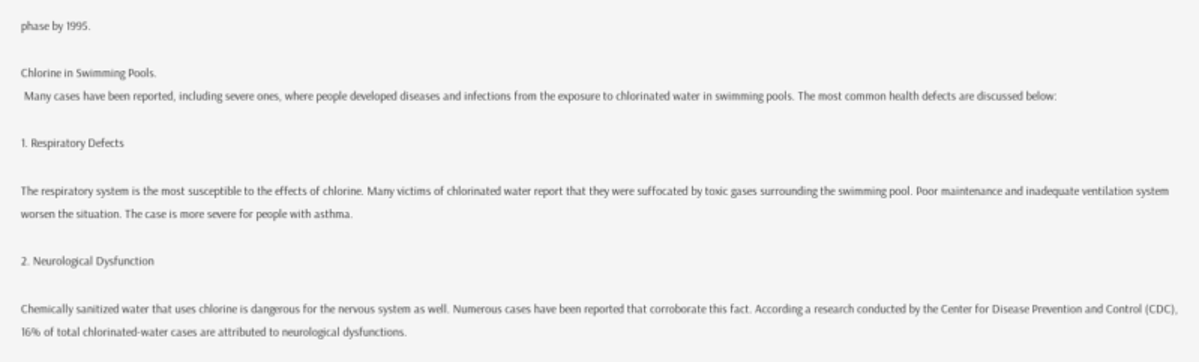phase by 1995.

Chlorine in Swimming Pools.
 Many cases have been reported, including severe ones, where people developed diseases and infections from the exposure to chlorinated water in swimming pools. The most common health defects are discussed below:

1. Respiratory Defects

The respiratory system is the most susceptible to the effects of chlorine. Many victims of chlorinated water report that they were suffocated by toxic gases surrounding the swimming pool. Poor maintenance and inadequate ventilation system worsen the situation. The case is more severe for people with asthma.

2. Neurological Dysfunction

Chemically sanitized water that uses chlorine is dangerous for the nervous system as well. Numerous cases have been reported that corroborate this fact. According a research conducted by the Center for Disease Prevention and Control (CDC), 16% of total chlorinated-water cases are attributed to neurological dysfunctions.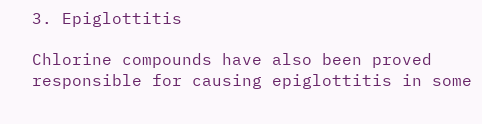3. Epiglottitis

Chlorine compounds have also been proved responsible for causing epiglottitis in some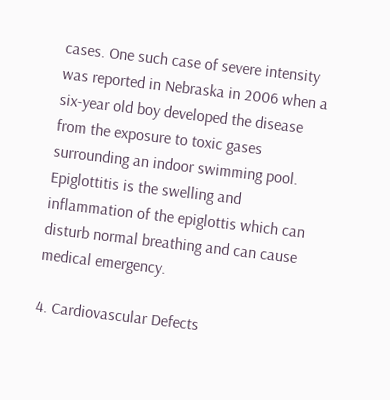cases. One such case of severe intensity was reported in Nebraska in 2006 when a six-year old boy developed the disease from the exposure to toxic gases surrounding an indoor swimming pool. Epiglottitis is the swelling and inflammation of the epiglottis which can disturb normal breathing and can cause medical emergency.

4. Cardiovascular Defects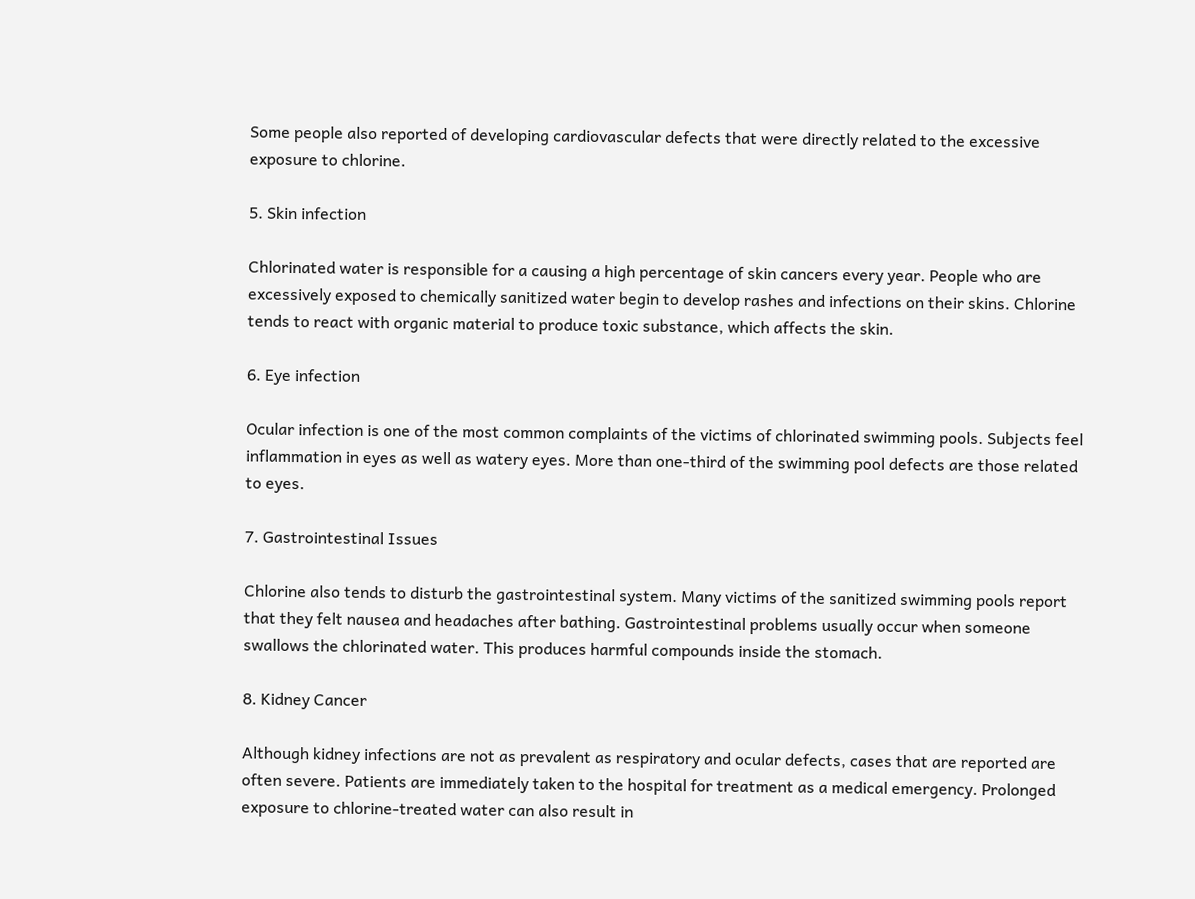Some people also reported of developing cardiovascular defects that were directly related to the excessive exposure to chlorine.

5. Skin infection

Chlorinated water is responsible for a causing a high percentage of skin cancers every year. People who are excessively exposed to chemically sanitized water begin to develop rashes and infections on their skins. Chlorine tends to react with organic material to produce toxic substance, which affects the skin.

6. Eye infection

Ocular infection is one of the most common complaints of the victims of chlorinated swimming pools. Subjects feel inflammation in eyes as well as watery eyes. More than one-third of the swimming pool defects are those related to eyes.

7. Gastrointestinal Issues

Chlorine also tends to disturb the gastrointestinal system. Many victims of the sanitized swimming pools report that they felt nausea and headaches after bathing. Gastrointestinal problems usually occur when someone swallows the chlorinated water. This produces harmful compounds inside the stomach.

8. Kidney Cancer

Although kidney infections are not as prevalent as respiratory and ocular defects, cases that are reported are often severe. Patients are immediately taken to the hospital for treatment as a medical emergency. Prolonged exposure to chlorine-treated water can also result in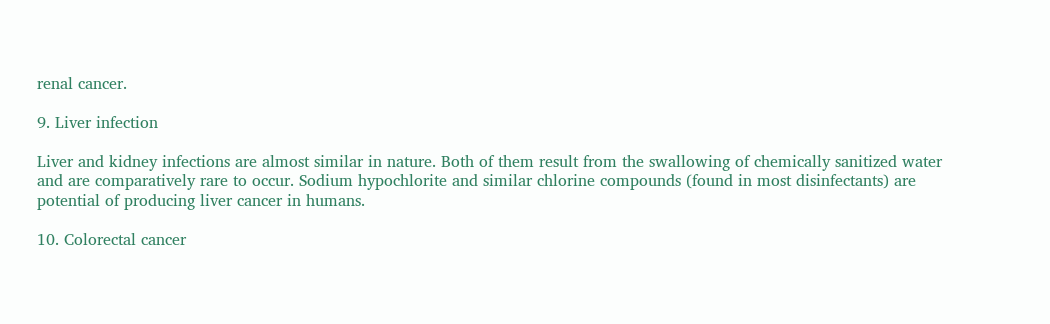renal cancer.

9. Liver infection

Liver and kidney infections are almost similar in nature. Both of them result from the swallowing of chemically sanitized water and are comparatively rare to occur. Sodium hypochlorite and similar chlorine compounds (found in most disinfectants) are potential of producing liver cancer in humans.

10. Colorectal cancer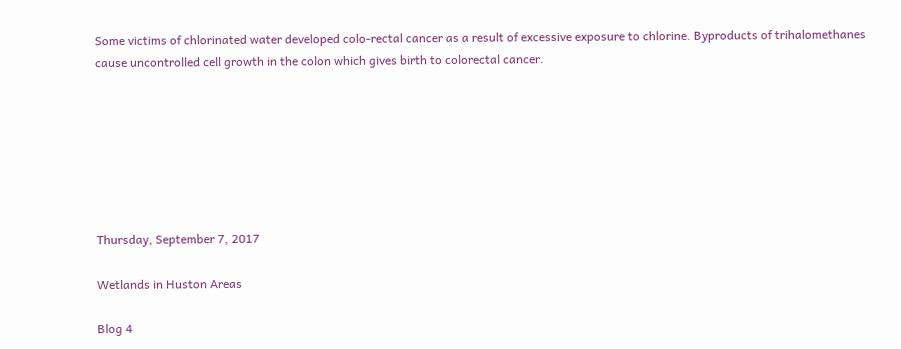Some victims of chlorinated water developed colo-rectal cancer as a result of excessive exposure to chlorine. Byproducts of trihalomethanes cause uncontrolled cell growth in the colon which gives birth to colorectal cancer.







Thursday, September 7, 2017

Wetlands in Huston Areas

Blog 4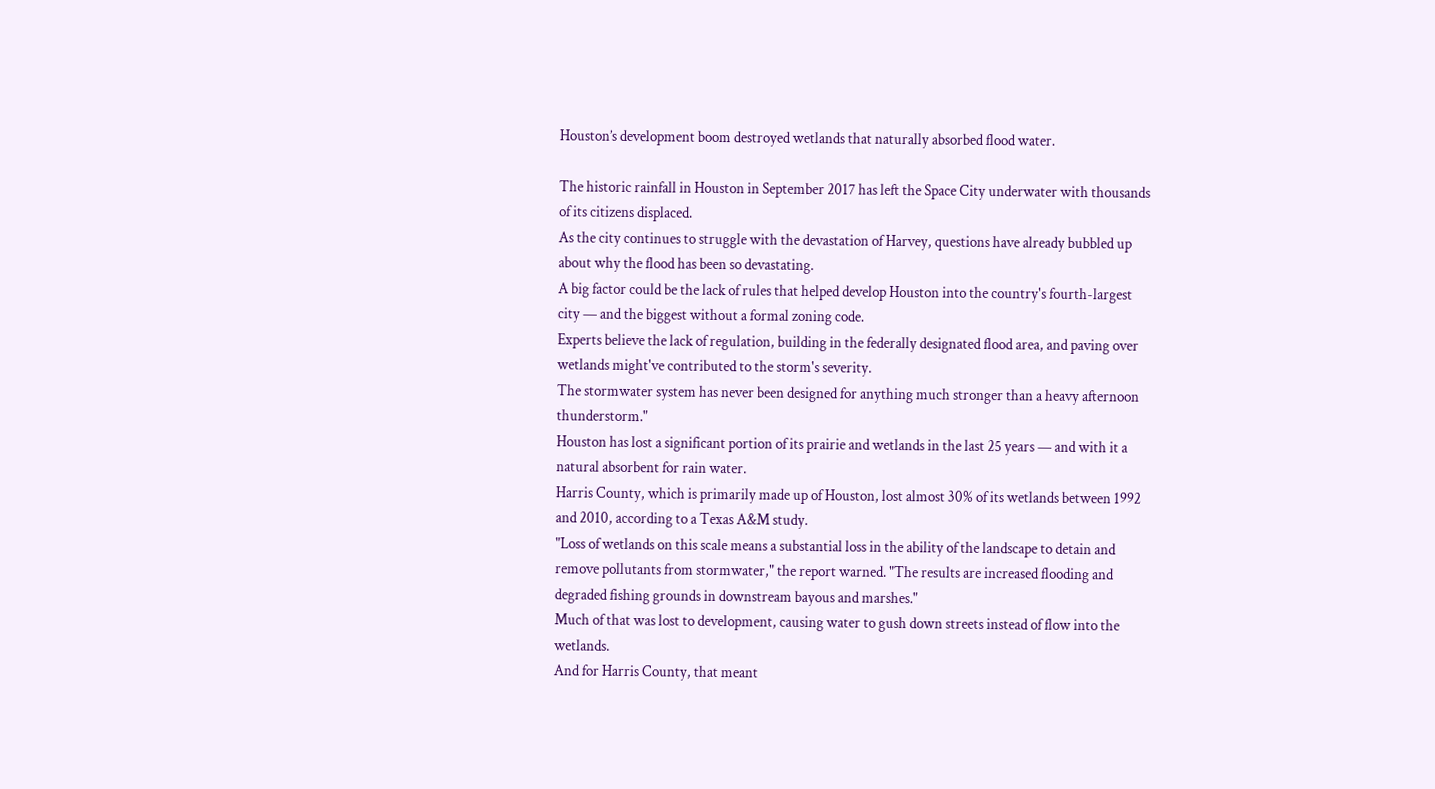Houston’s development boom destroyed wetlands that naturally absorbed flood water.

The historic rainfall in Houston in September 2017 has left the Space City underwater with thousands of its citizens displaced.
As the city continues to struggle with the devastation of Harvey, questions have already bubbled up about why the flood has been so devastating.
A big factor could be the lack of rules that helped develop Houston into the country's fourth-largest city — and the biggest without a formal zoning code.
Experts believe the lack of regulation, building in the federally designated flood area, and paving over wetlands might've contributed to the storm's severity.
The stormwater system has never been designed for anything much stronger than a heavy afternoon thunderstorm."
Houston has lost a significant portion of its prairie and wetlands in the last 25 years — and with it a natural absorbent for rain water.
Harris County, which is primarily made up of Houston, lost almost 30% of its wetlands between 1992 and 2010, according to a Texas A&M study.
"Loss of wetlands on this scale means a substantial loss in the ability of the landscape to detain and remove pollutants from stormwater," the report warned. "The results are increased flooding and degraded fishing grounds in downstream bayous and marshes."
Much of that was lost to development, causing water to gush down streets instead of flow into the wetlands.
And for Harris County, that meant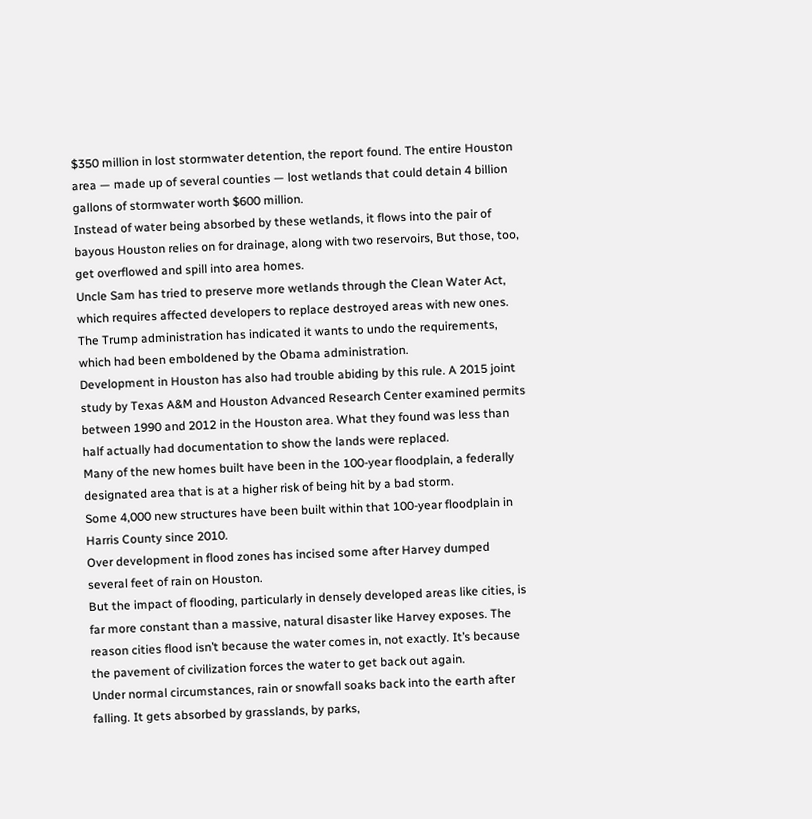$350 million in lost stormwater detention, the report found. The entire Houston area — made up of several counties — lost wetlands that could detain 4 billion gallons of stormwater worth $600 million.
Instead of water being absorbed by these wetlands, it flows into the pair of bayous Houston relies on for drainage, along with two reservoirs, But those, too, get overflowed and spill into area homes.
Uncle Sam has tried to preserve more wetlands through the Clean Water Act, which requires affected developers to replace destroyed areas with new ones. The Trump administration has indicated it wants to undo the requirements, which had been emboldened by the Obama administration.
Development in Houston has also had trouble abiding by this rule. A 2015 joint study by Texas A&M and Houston Advanced Research Center examined permits between 1990 and 2012 in the Houston area. What they found was less than half actually had documentation to show the lands were replaced.
Many of the new homes built have been in the 100-year floodplain, a federally designated area that is at a higher risk of being hit by a bad storm.
Some 4,000 new structures have been built within that 100-year floodplain in Harris County since 2010.
Over development in flood zones has incised some after Harvey dumped several feet of rain on Houston.
But the impact of flooding, particularly in densely developed areas like cities, is far more constant than a massive, natural disaster like Harvey exposes. The reason cities flood isn’t because the water comes in, not exactly. It’s because the pavement of civilization forces the water to get back out again.
Under normal circumstances, rain or snowfall soaks back into the earth after falling. It gets absorbed by grasslands, by parks,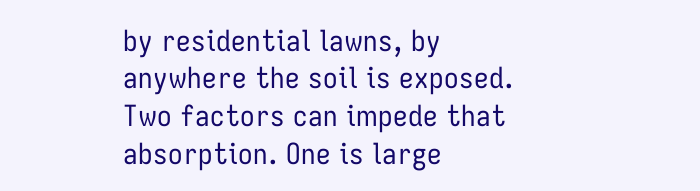by residential lawns, by anywhere the soil is exposed. Two factors can impede that absorption. One is large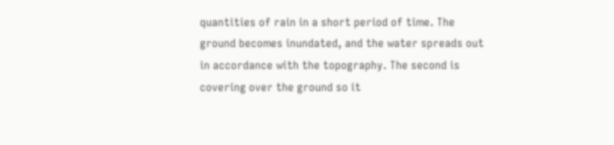quantities of rain in a short period of time. The ground becomes inundated, and the water spreads out in accordance with the topography. The second is covering over the ground so it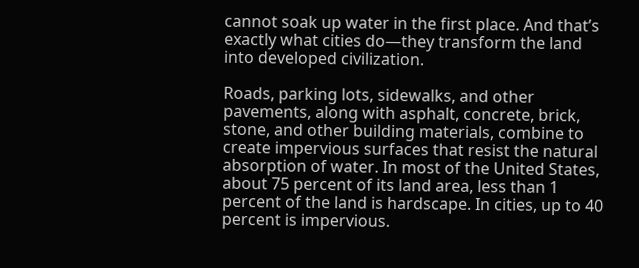cannot soak up water in the first place. And that’s exactly what cities do—they transform the land into developed civilization.

Roads, parking lots, sidewalks, and other pavements, along with asphalt, concrete, brick, stone, and other building materials, combine to create impervious surfaces that resist the natural absorption of water. In most of the United States, about 75 percent of its land area, less than 1 percent of the land is hardscape. In cities, up to 40 percent is impervious.